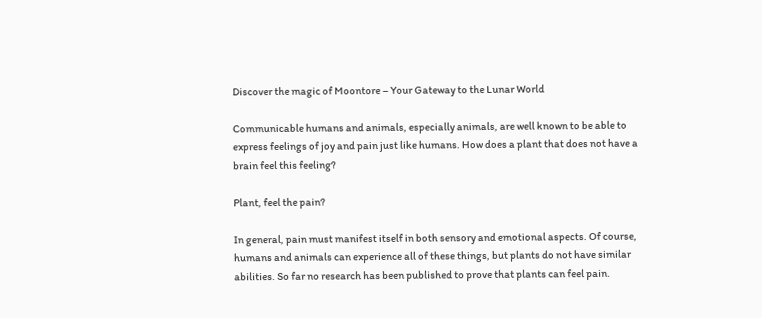Discover the magic of Moontore – Your Gateway to the Lunar World

Communicable humans and animals, especially animals, are well known to be able to express feelings of joy and pain just like humans. How does a plant that does not have a brain feel this feeling?

Plant, feel the pain?

In general, pain must manifest itself in both sensory and emotional aspects. Of course, humans and animals can experience all of these things, but plants do not have similar abilities. So far no research has been published to prove that plants can feel pain.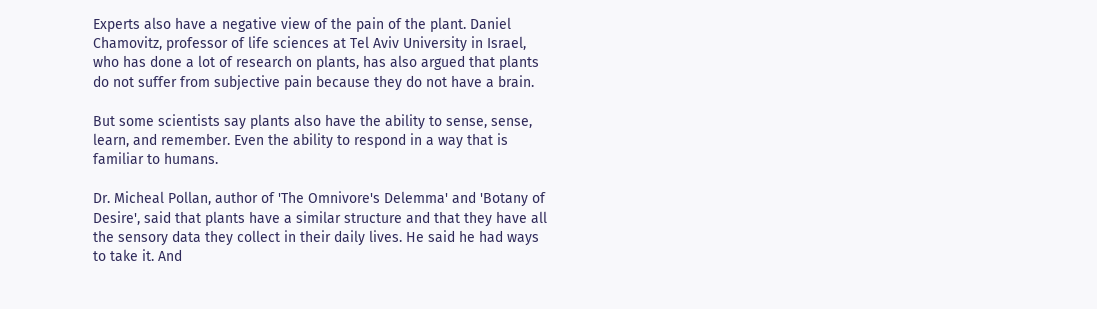Experts also have a negative view of the pain of the plant. Daniel Chamovitz, professor of life sciences at Tel Aviv University in Israel, who has done a lot of research on plants, has also argued that plants do not suffer from subjective pain because they do not have a brain.

But some scientists say plants also have the ability to sense, sense, learn, and remember. Even the ability to respond in a way that is familiar to humans.

Dr. Micheal Pollan, author of 'The Omnivore's Delemma' and 'Botany of Desire', said that plants have a similar structure and that they have all the sensory data they collect in their daily lives. He said he had ways to take it. And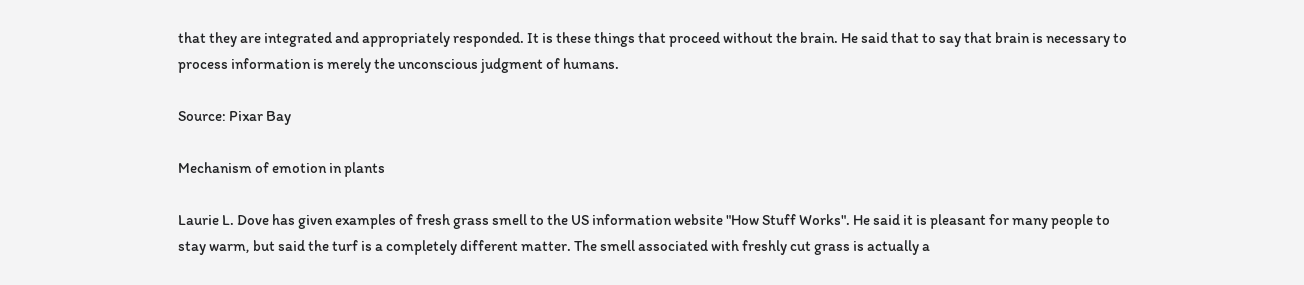that they are integrated and appropriately responded. It is these things that proceed without the brain. He said that to say that brain is necessary to process information is merely the unconscious judgment of humans.

Source: Pixar Bay

Mechanism of emotion in plants

Laurie L. Dove has given examples of fresh grass smell to the US information website "How Stuff Works". He said it is pleasant for many people to stay warm, but said the turf is a completely different matter. The smell associated with freshly cut grass is actually a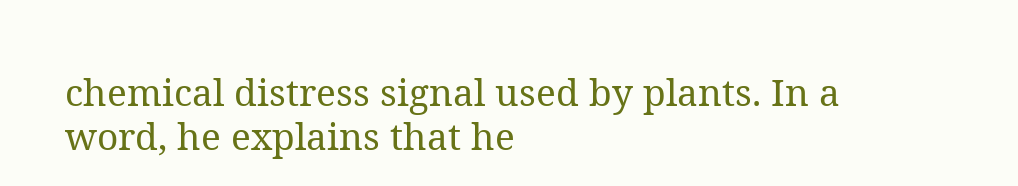chemical distress signal used by plants. In a word, he explains that he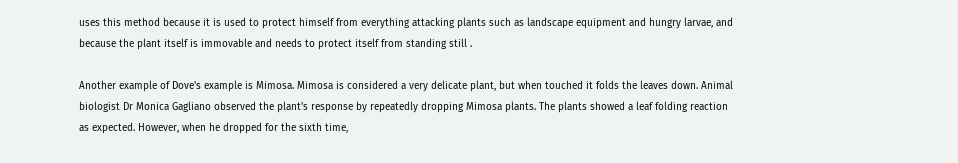uses this method because it is used to protect himself from everything attacking plants such as landscape equipment and hungry larvae, and because the plant itself is immovable and needs to protect itself from standing still .

Another example of Dove's example is Mimosa. Mimosa is considered a very delicate plant, but when touched it folds the leaves down. Animal biologist Dr Monica Gagliano observed the plant's response by repeatedly dropping Mimosa plants. The plants showed a leaf folding reaction as expected. However, when he dropped for the sixth time,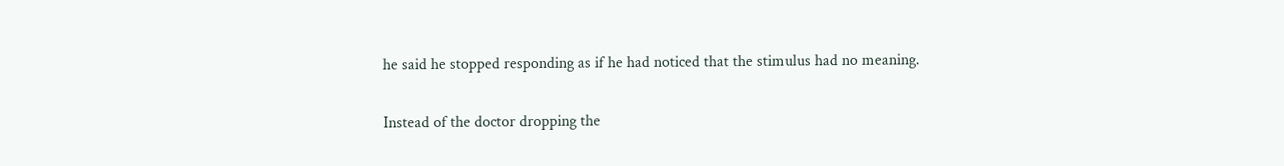he said he stopped responding as if he had noticed that the stimulus had no meaning.

Instead of the doctor dropping the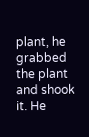plant, he grabbed the plant and shook it. He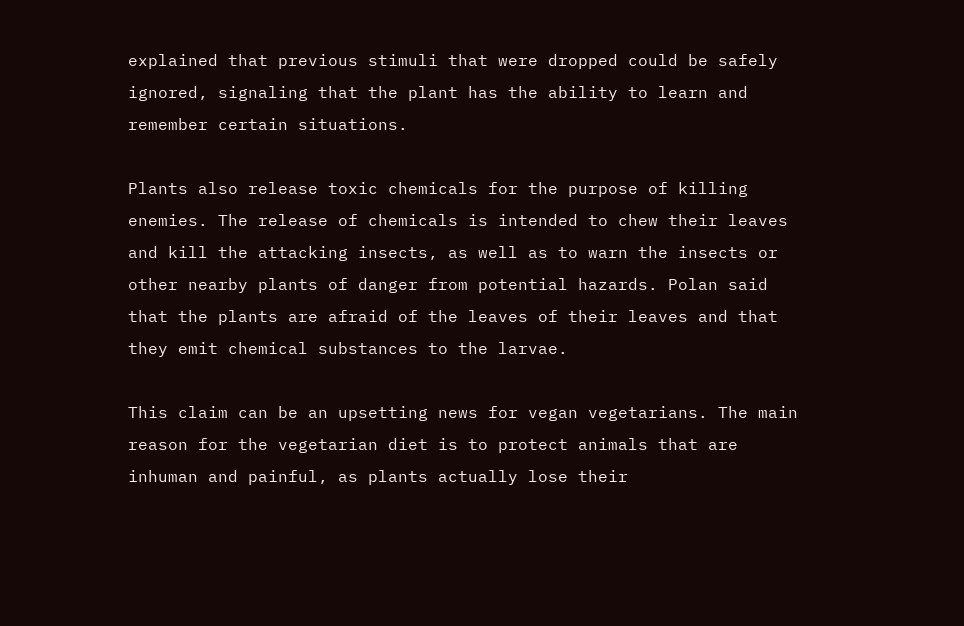explained that previous stimuli that were dropped could be safely ignored, signaling that the plant has the ability to learn and remember certain situations.

Plants also release toxic chemicals for the purpose of killing enemies. The release of chemicals is intended to chew their leaves and kill the attacking insects, as well as to warn the insects or other nearby plants of danger from potential hazards. Polan said that the plants are afraid of the leaves of their leaves and that they emit chemical substances to the larvae.

This claim can be an upsetting news for vegan vegetarians. The main reason for the vegetarian diet is to protect animals that are inhuman and painful, as plants actually lose their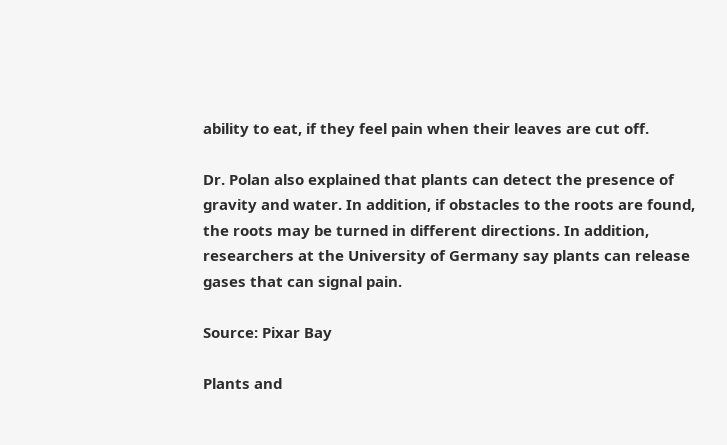ability to eat, if they feel pain when their leaves are cut off.

Dr. Polan also explained that plants can detect the presence of gravity and water. In addition, if obstacles to the roots are found, the roots may be turned in different directions. In addition, researchers at the University of Germany say plants can release gases that can signal pain.

Source: Pixar Bay

Plants and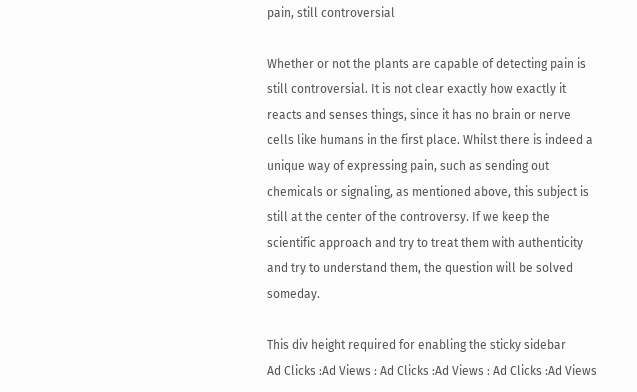pain, still controversial

Whether or not the plants are capable of detecting pain is still controversial. It is not clear exactly how exactly it reacts and senses things, since it has no brain or nerve cells like humans in the first place. Whilst there is indeed a unique way of expressing pain, such as sending out chemicals or signaling, as mentioned above, this subject is still at the center of the controversy. If we keep the scientific approach and try to treat them with authenticity and try to understand them, the question will be solved someday.

This div height required for enabling the sticky sidebar
Ad Clicks :Ad Views : Ad Clicks :Ad Views : Ad Clicks :Ad Views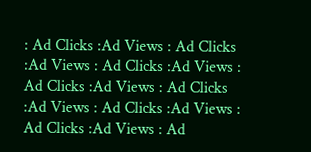: Ad Clicks :Ad Views : Ad Clicks :Ad Views : Ad Clicks :Ad Views : Ad Clicks :Ad Views : Ad Clicks :Ad Views : Ad Clicks :Ad Views : Ad Clicks :Ad Views : Ad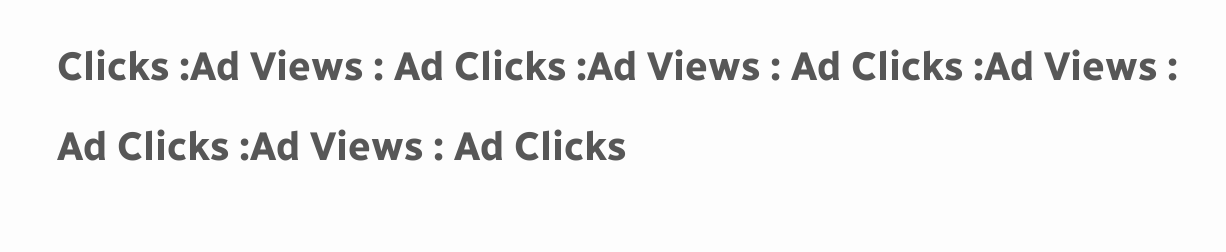Clicks :Ad Views : Ad Clicks :Ad Views : Ad Clicks :Ad Views : Ad Clicks :Ad Views : Ad Clicks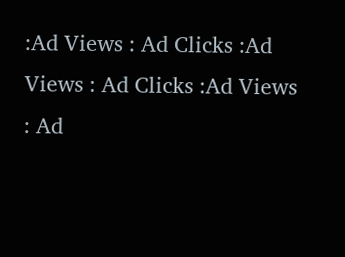:Ad Views : Ad Clicks :Ad Views : Ad Clicks :Ad Views : Ad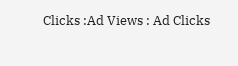Clicks :Ad Views : Ad Clicks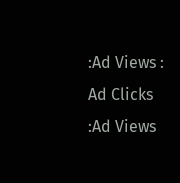:Ad Views : Ad Clicks :Ad Views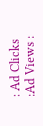: Ad Clicks :Ad Views :